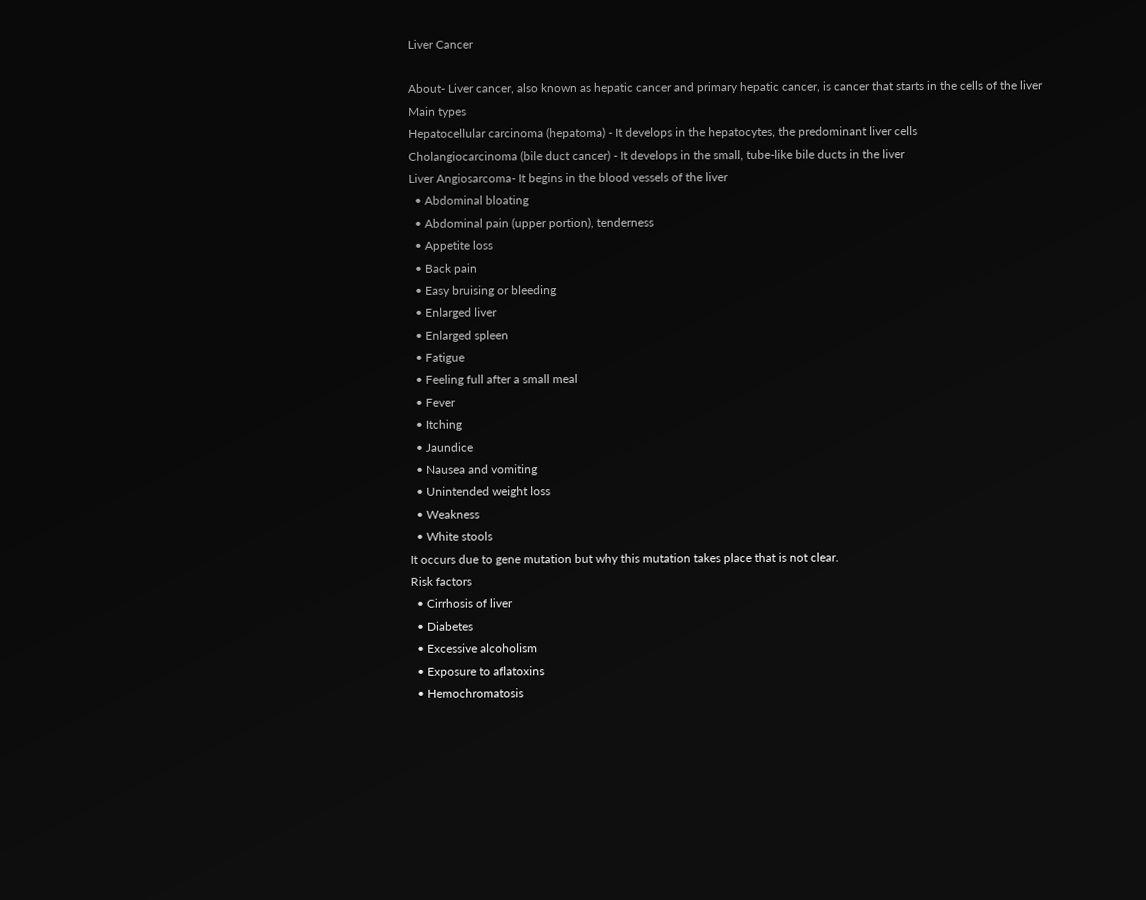Liver Cancer

About- Liver cancer, also known as hepatic cancer and primary hepatic cancer, is cancer that starts in the cells of the liver
Main types
Hepatocellular carcinoma (hepatoma) - It develops in the hepatocytes, the predominant liver cells
Cholangiocarcinoma (bile duct cancer) - It develops in the small, tube-like bile ducts in the liver
Liver Angiosarcoma- It begins in the blood vessels of the liver
  • Abdominal bloating
  • Abdominal pain (upper portion), tenderness
  • Appetite loss
  • Back pain
  • Easy bruising or bleeding
  • Enlarged liver
  • Enlarged spleen
  • Fatigue
  • Feeling full after a small meal
  • Fever
  • Itching
  • Jaundice
  • Nausea and vomiting
  • Unintended weight loss
  • Weakness
  • White stools
It occurs due to gene mutation but why this mutation takes place that is not clear.
Risk factors
  • Cirrhosis of liver
  • Diabetes
  • Excessive alcoholism
  • Exposure to aflatoxins
  • Hemochromatosis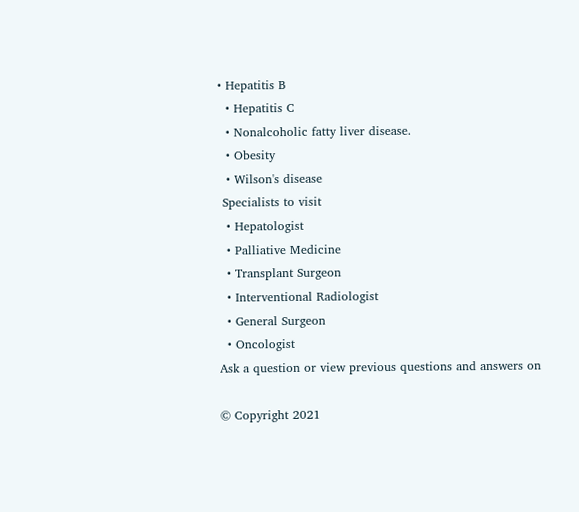• Hepatitis B
  • Hepatitis C
  • Nonalcoholic fatty liver disease.
  • Obesity
  • Wilson's disease
 Specialists to visit
  • Hepatologist
  • Palliative Medicine
  • Transplant Surgeon
  • Interventional Radiologist
  • General Surgeon
  • Oncologist
Ask a question or view previous questions and answers on

© Copyright 2021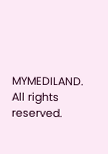MYMEDILAND. All rights reserved.